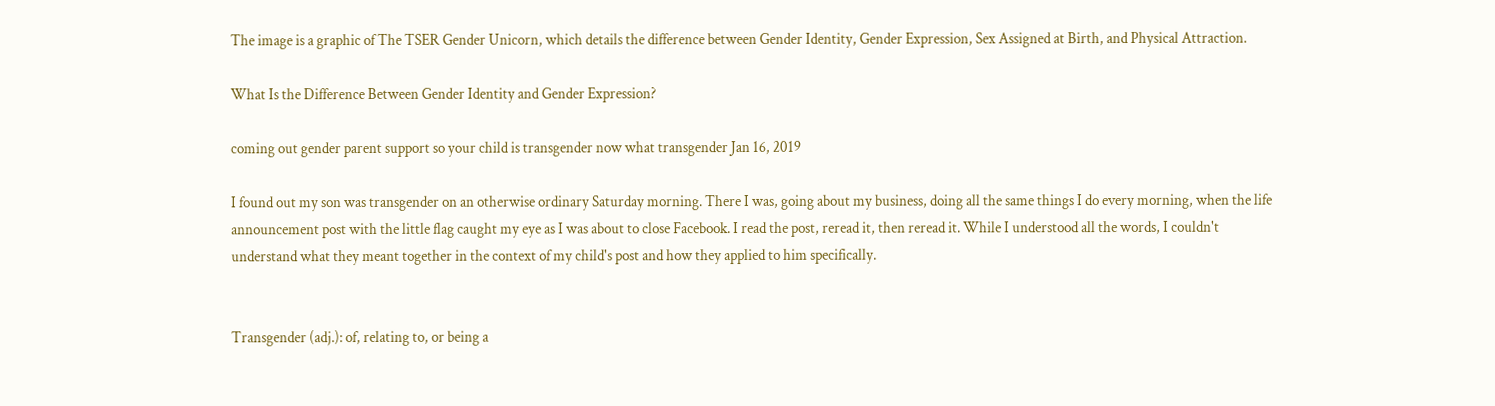The image is a graphic of The TSER Gender Unicorn, which details the difference between Gender Identity, Gender Expression, Sex Assigned at Birth, and Physical Attraction.

What Is the Difference Between Gender Identity and Gender Expression?

coming out gender parent support so your child is transgender now what transgender Jan 16, 2019

I found out my son was transgender on an otherwise ordinary Saturday morning. There I was, going about my business, doing all the same things I do every morning, when the life announcement post with the little flag caught my eye as I was about to close Facebook. I read the post, reread it, then reread it. While I understood all the words, I couldn't understand what they meant together in the context of my child's post and how they applied to him specifically.


Transgender (adj.): of, relating to, or being a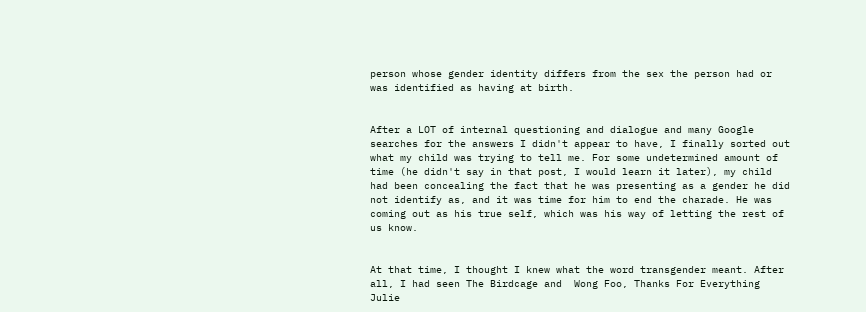person whose gender identity differs from the sex the person had or was identified as having at birth.


After a LOT of internal questioning and dialogue and many Google searches for the answers I didn't appear to have, I finally sorted out what my child was trying to tell me. For some undetermined amount of time (he didn't say in that post, I would learn it later), my child had been concealing the fact that he was presenting as a gender he did not identify as, and it was time for him to end the charade. He was coming out as his true self, which was his way of letting the rest of us know.


At that time, I thought I knew what the word transgender meant. After all, I had seen The Birdcage and  Wong Foo, Thanks For Everything Julie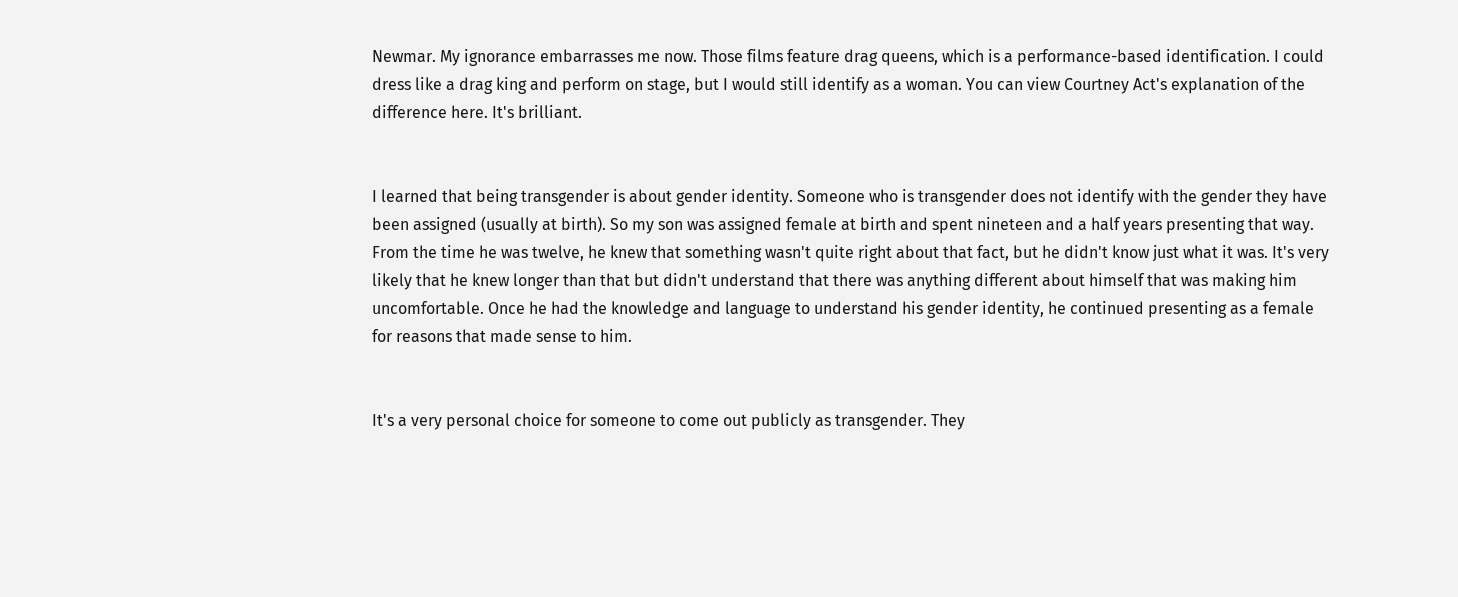Newmar. My ignorance embarrasses me now. Those films feature drag queens, which is a performance-based identification. I could dress like a drag king and perform on stage, but I would still identify as a woman. You can view Courtney Act's explanation of the difference here. It's brilliant.


I learned that being transgender is about gender identity. Someone who is transgender does not identify with the gender they have been assigned (usually at birth). So my son was assigned female at birth and spent nineteen and a half years presenting that way. From the time he was twelve, he knew that something wasn't quite right about that fact, but he didn't know just what it was. It's very likely that he knew longer than that but didn't understand that there was anything different about himself that was making him uncomfortable. Once he had the knowledge and language to understand his gender identity, he continued presenting as a female for reasons that made sense to him.


It's a very personal choice for someone to come out publicly as transgender. They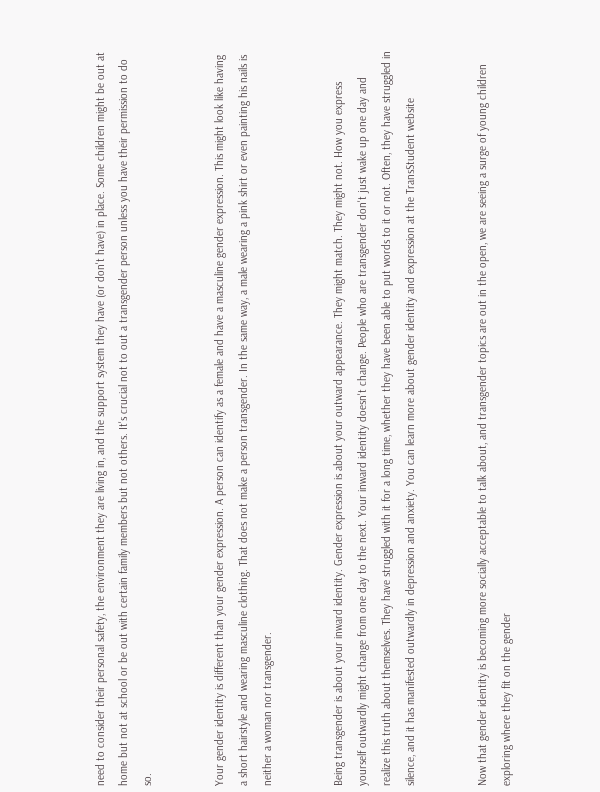need to consider their personal safety, the environment they are living in, and the support system they have (or don't have) in place. Some children might be out at home but not at school or be out with certain family members but not others. It's crucial not to out a transgender person unless you have their permission to do so.


Your gender identity is different than your gender expression. A person can identify as a female and have a masculine gender expression. This might look like having a short hairstyle and wearing masculine clothing. That does not make a person transgender. In the same way, a male wearing a pink shirt or even painting his nails is neither a woman nor transgender.


Being transgender is about your inward identity. Gender expression is about your outward appearance. They might match. They might not. How you express yourself outwardly might change from one day to the next. Your inward identity doesn't change. People who are transgender don't just wake up one day and realize this truth about themselves. They have struggled with it for a long time, whether they have been able to put words to it or not. Often, they have struggled in silence, and it has manifested outwardly in depression and anxiety. You can learn more about gender identity and expression at the TransStudent website


Now that gender identity is becoming more socially acceptable to talk about, and transgender topics are out in the open, we are seeing a surge of young children exploring where they fit on the gender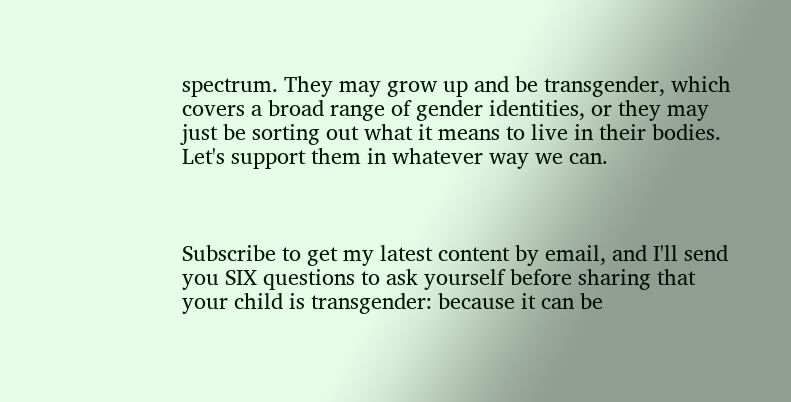spectrum. They may grow up and be transgender, which covers a broad range of gender identities, or they may just be sorting out what it means to live in their bodies. Let's support them in whatever way we can.



Subscribe to get my latest content by email, and I'll send you SIX questions to ask yourself before sharing that your child is transgender: because it can be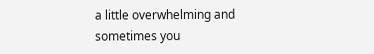a little overwhelming and sometimes you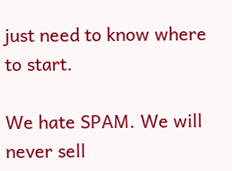just need to know where to start.

We hate SPAM. We will never sell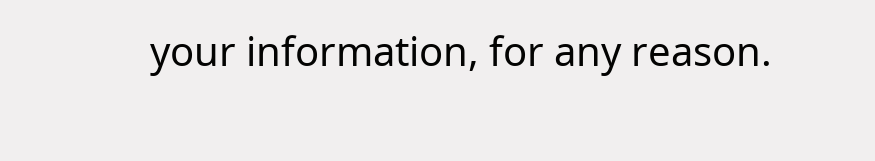your information, for any reason.